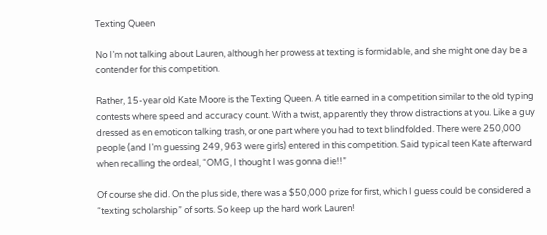Texting Queen

No I’m not talking about Lauren, although her prowess at texting is formidable, and she might one day be a contender for this competition.

Rather, 15-year old Kate Moore is the Texting Queen. A title earned in a competition similar to the old typing contests where speed and accuracy count. With a twist, apparently they throw distractions at you. Like a guy dressed as en emoticon talking trash, or one part where you had to text blindfolded. There were 250,000 people (and I’m guessing 249, 963 were girls) entered in this competition. Said typical teen Kate afterward when recalling the ordeal, “OMG, I thought I was gonna die!!”

Of course she did. On the plus side, there was a $50,000 prize for first, which I guess could be considered a “texting scholarship” of sorts. So keep up the hard work Lauren!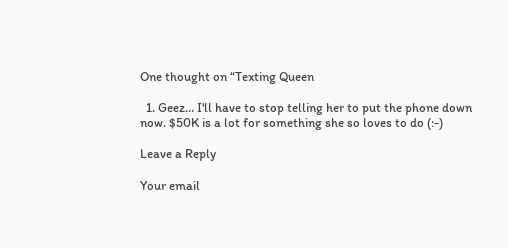One thought on “Texting Queen

  1. Geez… I'll have to stop telling her to put the phone down now. $50K is a lot for something she so loves to do (:-)

Leave a Reply

Your email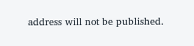address will not be published.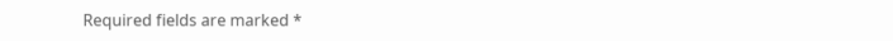Required fields are marked *